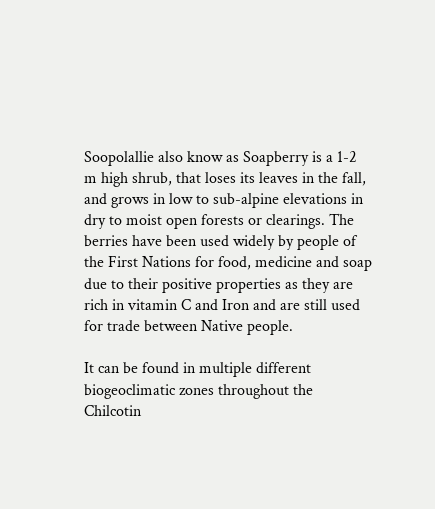Soopolallie also know as Soapberry is a 1-2 m high shrub, that loses its leaves in the fall, and grows in low to sub-alpine elevations in dry to moist open forests or clearings. The berries have been used widely by people of the First Nations for food, medicine and soap due to their positive properties as they are rich in vitamin C and Iron and are still used for trade between Native people.

It can be found in multiple different biogeoclimatic zones throughout the Chilcotin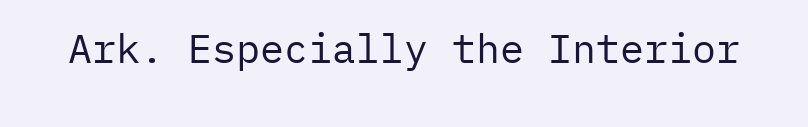Ark. Especially the Interior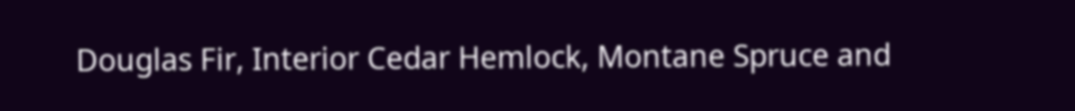Douglas Fir, Interior Cedar Hemlock, Montane Spruce and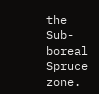the Sub-boreal Spruce zone.